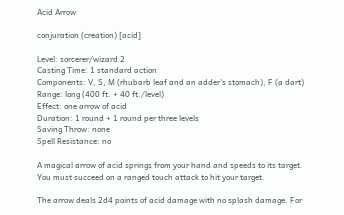Acid Arrow

conjuration (creation) [acid]

Level: sorcerer/wizard 2
Casting Time: 1 standard action
Components: V, S, M (rhubarb leaf and an adder's stomach), F (a dart)
Range: long (400 ft. + 40 ft./level)
Effect: one arrow of acid
Duration: 1 round + 1 round per three levels
Saving Throw: none
Spell Resistance: no

A magical arrow of acid springs from your hand and speeds to its target. You must succeed on a ranged touch attack to hit your target.

The arrow deals 2d4 points of acid damage with no splash damage. For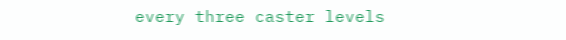every three caster levels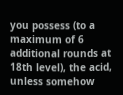you possess (to a maximum of 6 additional rounds at 18th level), the acid, unless somehow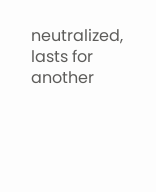neutralized, lasts for another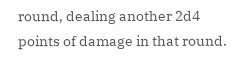round, dealing another 2d4 points of damage in that round.